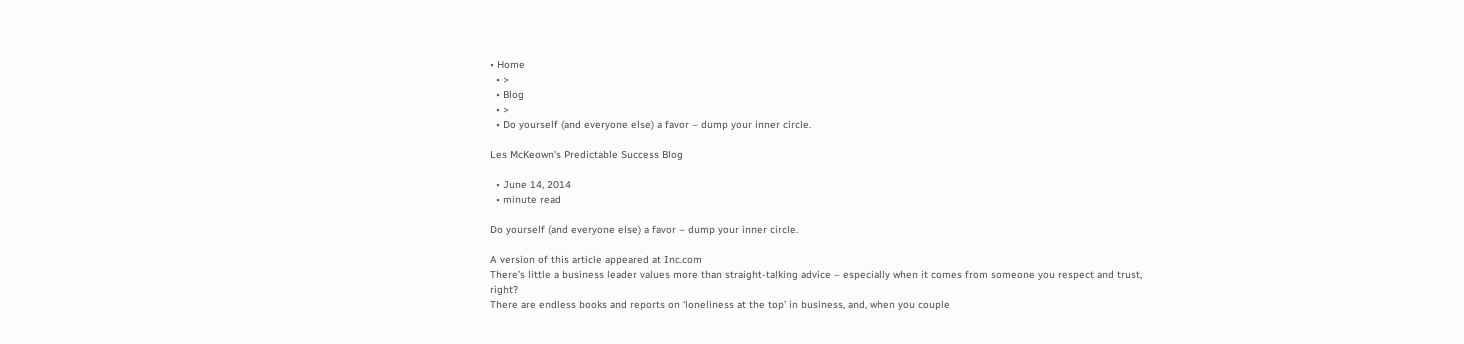• Home
  • >
  • Blog
  • >
  • Do yourself (and everyone else) a favor – dump your inner circle.

Les McKeown's Predictable Success Blog

  • June 14, 2014
  • minute read

Do yourself (and everyone else) a favor – dump your inner circle.

A version of this article appeared at Inc.com
There’s little a business leader values more than straight-talking advice – especially when it comes from someone you respect and trust, right?
There are endless books and reports on ‘loneliness at the top’ in business, and, when you couple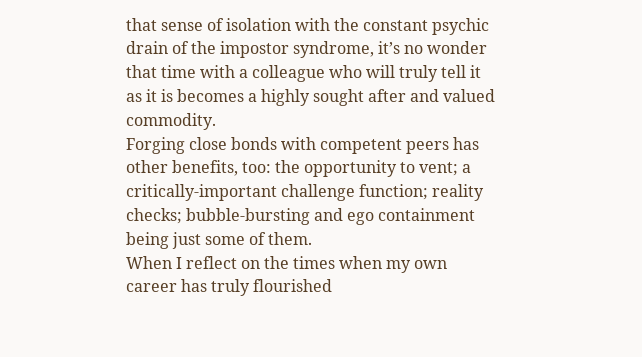that sense of isolation with the constant psychic drain of the impostor syndrome, it’s no wonder that time with a colleague who will truly tell it as it is becomes a highly sought after and valued commodity.
Forging close bonds with competent peers has other benefits, too: the opportunity to vent; a critically-important challenge function; reality checks; bubble-bursting and ego containment being just some of them.
When I reflect on the times when my own career has truly flourished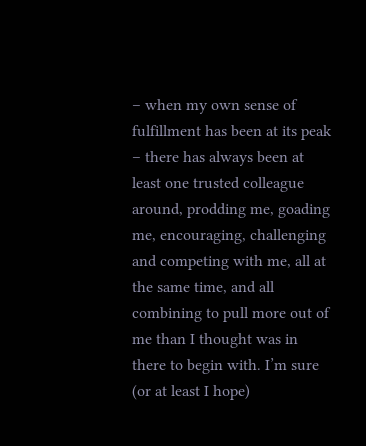– when my own sense of fulfillment has been at its peak – there has always been at least one trusted colleague around, prodding me, goading me, encouraging, challenging and competing with me, all at the same time, and all combining to pull more out of me than I thought was in there to begin with. I’m sure (or at least I hope)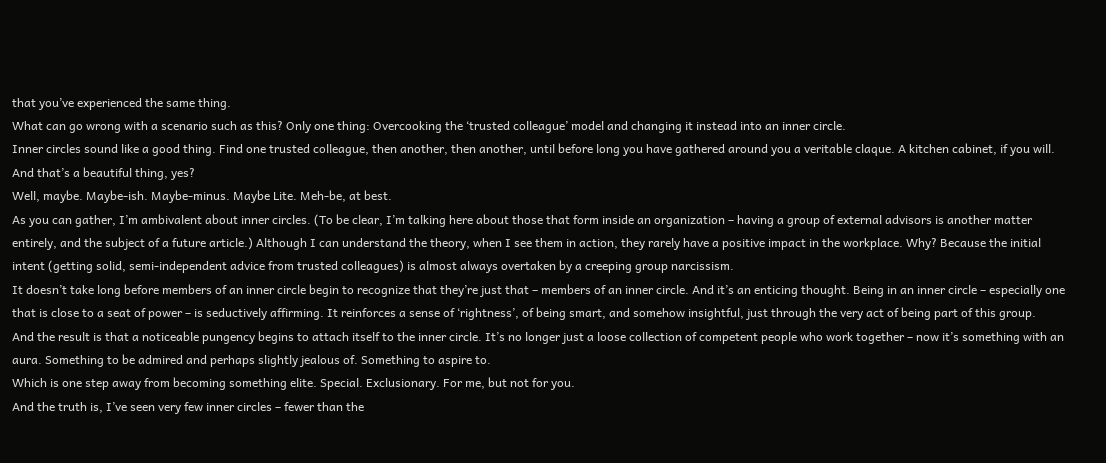that you’ve experienced the same thing.
What can go wrong with a scenario such as this? Only one thing: Overcooking the ‘trusted colleague’ model and changing it instead into an inner circle.
Inner circles sound like a good thing. Find one trusted colleague, then another, then another, until before long you have gathered around you a veritable claque. A kitchen cabinet, if you will. And that’s a beautiful thing, yes?
Well, maybe. Maybe-ish. Maybe-minus. Maybe Lite. Meh-be, at best.
As you can gather, I’m ambivalent about inner circles. (To be clear, I’m talking here about those that form inside an organization – having a group of external advisors is another matter entirely, and the subject of a future article.) Although I can understand the theory, when I see them in action, they rarely have a positive impact in the workplace. Why? Because the initial intent (getting solid, semi-independent advice from trusted colleagues) is almost always overtaken by a creeping group narcissism.
It doesn’t take long before members of an inner circle begin to recognize that they’re just that – members of an inner circle. And it’s an enticing thought. Being in an inner circle – especially one that is close to a seat of power – is seductively affirming. It reinforces a sense of ‘rightness’, of being smart, and somehow insightful, just through the very act of being part of this group.
And the result is that a noticeable pungency begins to attach itself to the inner circle. It’s no longer just a loose collection of competent people who work together – now it’s something with an aura. Something to be admired and perhaps slightly jealous of. Something to aspire to.
Which is one step away from becoming something elite. Special. Exclusionary. For me, but not for you.
And the truth is, I’ve seen very few inner circles – fewer than the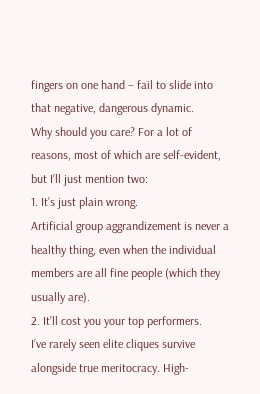fingers on one hand – fail to slide into that negative, dangerous dynamic.
Why should you care? For a lot of reasons, most of which are self-evident, but I’ll just mention two:
1. It’s just plain wrong.
Artificial group aggrandizement is never a healthy thing, even when the individual members are all fine people (which they usually are).
2. It’ll cost you your top performers.
I’ve rarely seen elite cliques survive alongside true meritocracy. High-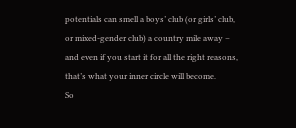potentials can smell a boys’ club (or girls’ club, or mixed-gender club) a country mile away – and even if you start it for all the right reasons, that’s what your inner circle will become.
So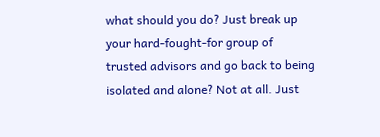what should you do? Just break up your hard-fought-for group of trusted advisors and go back to being isolated and alone? Not at all. Just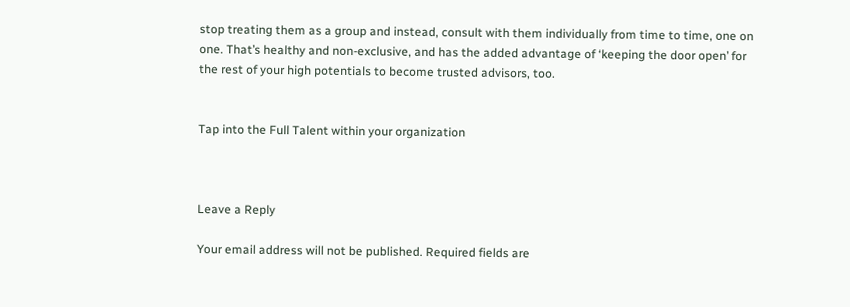stop treating them as a group and instead, consult with them individually from time to time, one on one. That’s healthy and non-exclusive, and has the added advantage of ‘keeping the door open’ for the rest of your high potentials to become trusted advisors, too.


Tap into the Full Talent within your organization



Leave a Reply

Your email address will not be published. Required fields are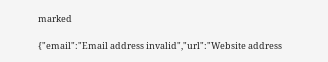marked

{"email":"Email address invalid","url":"Website address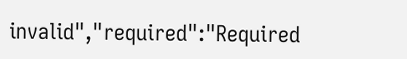invalid","required":"Required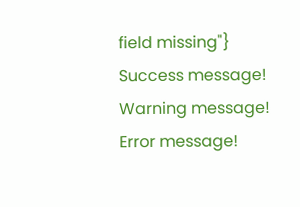field missing"}
Success message!
Warning message!
Error message!